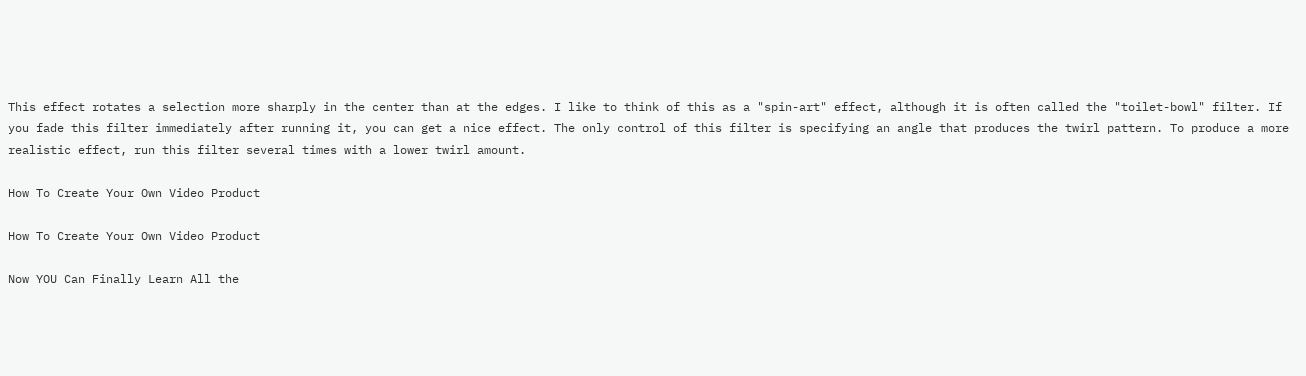This effect rotates a selection more sharply in the center than at the edges. I like to think of this as a "spin-art" effect, although it is often called the "toilet-bowl" filter. If you fade this filter immediately after running it, you can get a nice effect. The only control of this filter is specifying an angle that produces the twirl pattern. To produce a more realistic effect, run this filter several times with a lower twirl amount.

How To Create Your Own Video Product

How To Create Your Own Video Product

Now YOU Can Finally Learn All the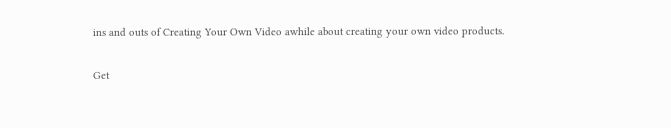ins and outs of Creating Your Own Video awhile about creating your own video products.

Get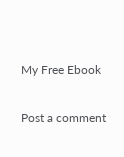My Free Ebook

Post a comment